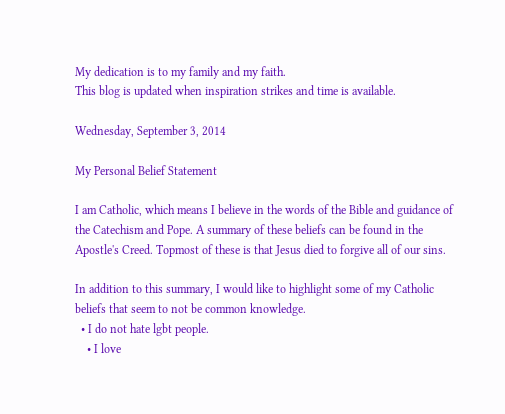My dedication is to my family and my faith.
This blog is updated when inspiration strikes and time is available.

Wednesday, September 3, 2014

My Personal Belief Statement

I am Catholic, which means I believe in the words of the Bible and guidance of the Catechism and Pope. A summary of these beliefs can be found in the Apostle's Creed. Topmost of these is that Jesus died to forgive all of our sins.

In addition to this summary, I would like to highlight some of my Catholic beliefs that seem to not be common knowledge.
  • I do not hate lgbt people.
    • I love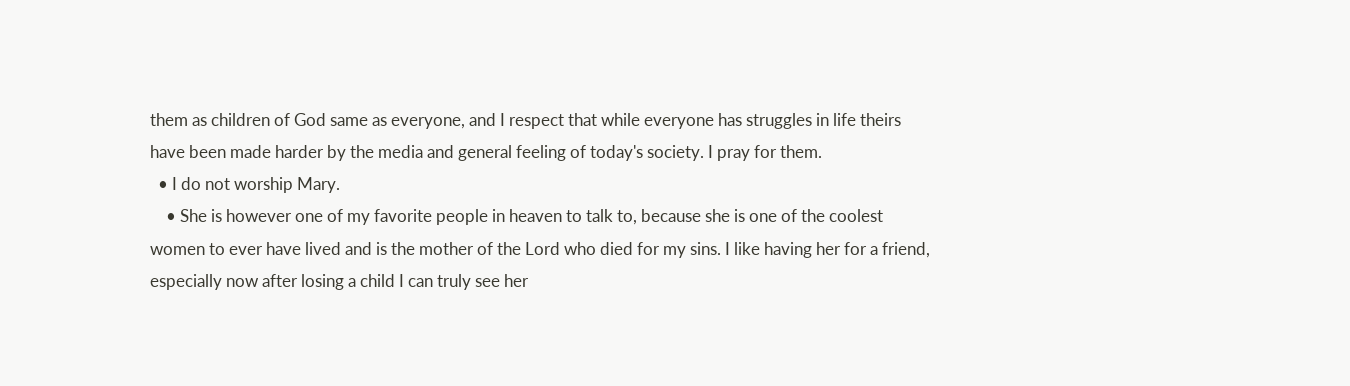them as children of God same as everyone, and I respect that while everyone has struggles in life theirs have been made harder by the media and general feeling of today's society. I pray for them.
  • I do not worship Mary.
    • She is however one of my favorite people in heaven to talk to, because she is one of the coolest women to ever have lived and is the mother of the Lord who died for my sins. I like having her for a friend, especially now after losing a child I can truly see her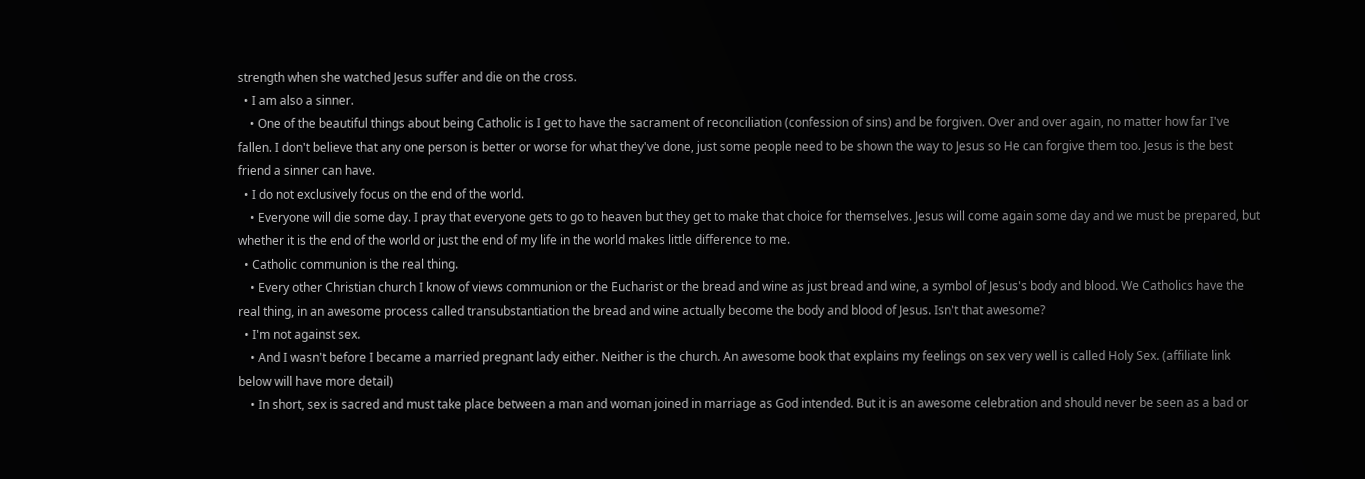strength when she watched Jesus suffer and die on the cross.
  • I am also a sinner.
    • One of the beautiful things about being Catholic is I get to have the sacrament of reconciliation (confession of sins) and be forgiven. Over and over again, no matter how far I've fallen. I don't believe that any one person is better or worse for what they've done, just some people need to be shown the way to Jesus so He can forgive them too. Jesus is the best friend a sinner can have.
  • I do not exclusively focus on the end of the world.
    • Everyone will die some day. I pray that everyone gets to go to heaven but they get to make that choice for themselves. Jesus will come again some day and we must be prepared, but whether it is the end of the world or just the end of my life in the world makes little difference to me.
  • Catholic communion is the real thing.
    • Every other Christian church I know of views communion or the Eucharist or the bread and wine as just bread and wine, a symbol of Jesus's body and blood. We Catholics have the real thing, in an awesome process called transubstantiation the bread and wine actually become the body and blood of Jesus. Isn't that awesome?
  • I'm not against sex.
    • And I wasn't before I became a married pregnant lady either. Neither is the church. An awesome book that explains my feelings on sex very well is called Holy Sex. (affiliate link below will have more detail)
    • In short, sex is sacred and must take place between a man and woman joined in marriage as God intended. But it is an awesome celebration and should never be seen as a bad or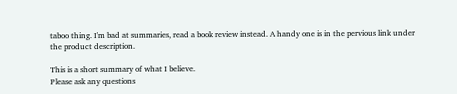taboo thing. I'm bad at summaries, read a book review instead. A handy one is in the pervious link under the product description.

This is a short summary of what I believe.
Please ask any questions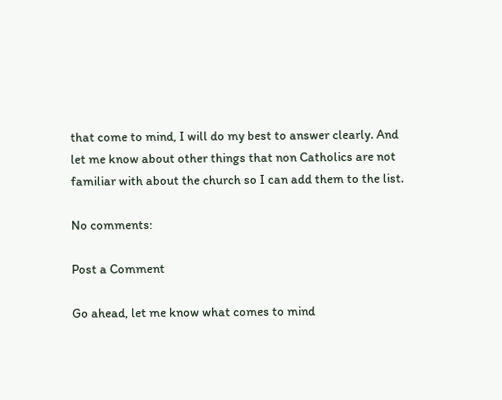that come to mind, I will do my best to answer clearly. And let me know about other things that non Catholics are not familiar with about the church so I can add them to the list.

No comments:

Post a Comment

Go ahead, let me know what comes to mind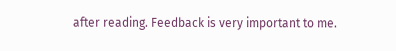after reading. Feedback is very important to me.